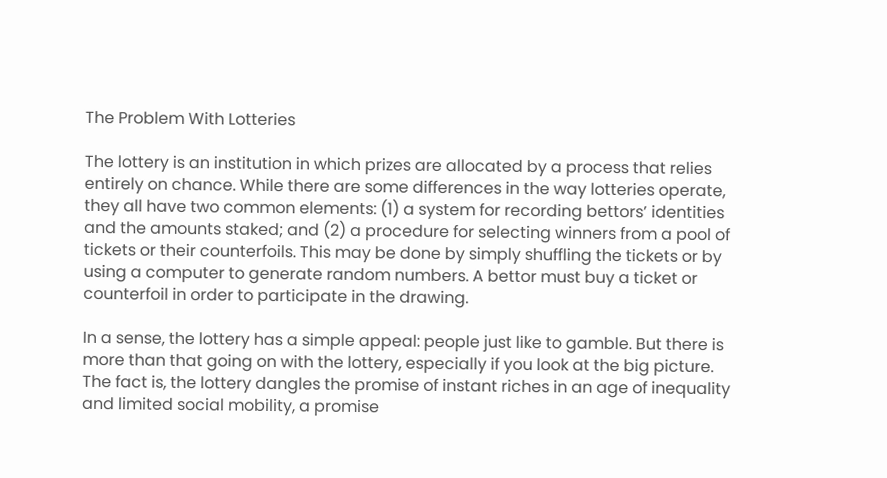The Problem With Lotteries

The lottery is an institution in which prizes are allocated by a process that relies entirely on chance. While there are some differences in the way lotteries operate, they all have two common elements: (1) a system for recording bettors’ identities and the amounts staked; and (2) a procedure for selecting winners from a pool of tickets or their counterfoils. This may be done by simply shuffling the tickets or by using a computer to generate random numbers. A bettor must buy a ticket or counterfoil in order to participate in the drawing.

In a sense, the lottery has a simple appeal: people just like to gamble. But there is more than that going on with the lottery, especially if you look at the big picture. The fact is, the lottery dangles the promise of instant riches in an age of inequality and limited social mobility, a promise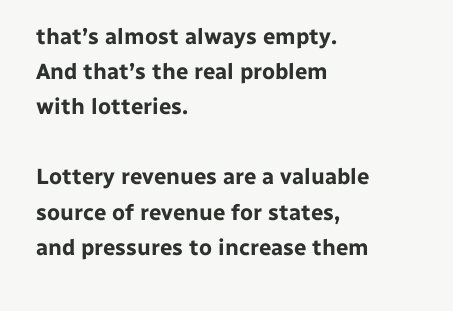that’s almost always empty. And that’s the real problem with lotteries.

Lottery revenues are a valuable source of revenue for states, and pressures to increase them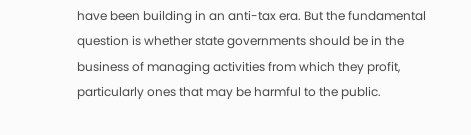have been building in an anti-tax era. But the fundamental question is whether state governments should be in the business of managing activities from which they profit, particularly ones that may be harmful to the public.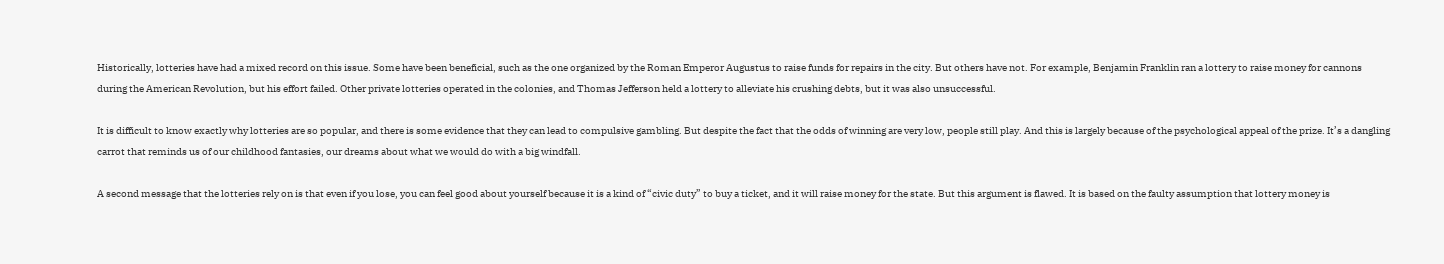Historically, lotteries have had a mixed record on this issue. Some have been beneficial, such as the one organized by the Roman Emperor Augustus to raise funds for repairs in the city. But others have not. For example, Benjamin Franklin ran a lottery to raise money for cannons during the American Revolution, but his effort failed. Other private lotteries operated in the colonies, and Thomas Jefferson held a lottery to alleviate his crushing debts, but it was also unsuccessful.

It is difficult to know exactly why lotteries are so popular, and there is some evidence that they can lead to compulsive gambling. But despite the fact that the odds of winning are very low, people still play. And this is largely because of the psychological appeal of the prize. It’s a dangling carrot that reminds us of our childhood fantasies, our dreams about what we would do with a big windfall.

A second message that the lotteries rely on is that even if you lose, you can feel good about yourself because it is a kind of “civic duty” to buy a ticket, and it will raise money for the state. But this argument is flawed. It is based on the faulty assumption that lottery money is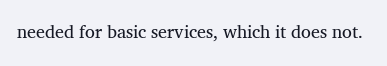needed for basic services, which it does not.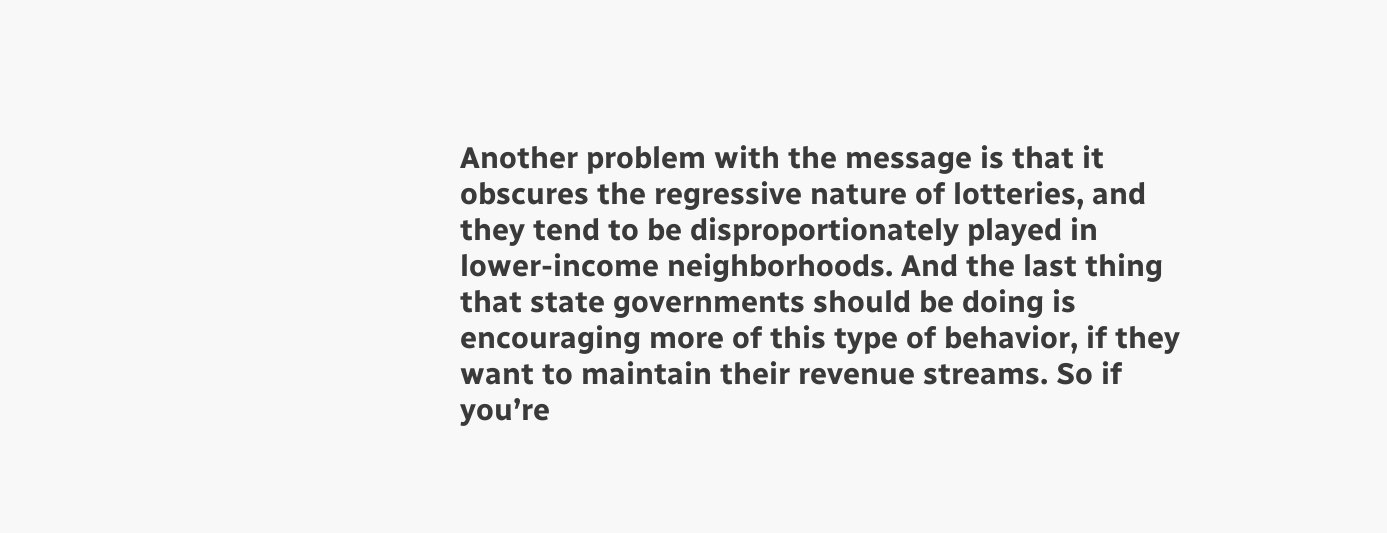Another problem with the message is that it obscures the regressive nature of lotteries, and they tend to be disproportionately played in lower-income neighborhoods. And the last thing that state governments should be doing is encouraging more of this type of behavior, if they want to maintain their revenue streams. So if you’re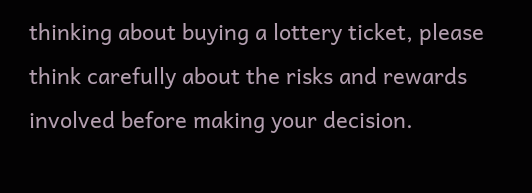thinking about buying a lottery ticket, please think carefully about the risks and rewards involved before making your decision.